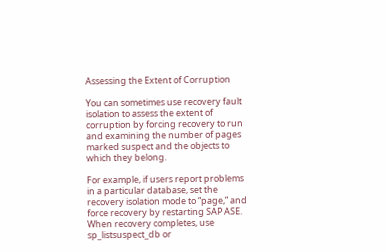Assessing the Extent of Corruption

You can sometimes use recovery fault isolation to assess the extent of corruption by forcing recovery to run and examining the number of pages marked suspect and the objects to which they belong.

For example, if users report problems in a particular database, set the recovery isolation mode to “page,” and force recovery by restarting SAP ASE. When recovery completes, use sp_listsuspect_db or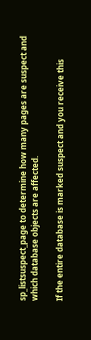sp_listsuspect_page to determine how many pages are suspect and which database objects are affected.

If the entire database is marked suspect and you receive this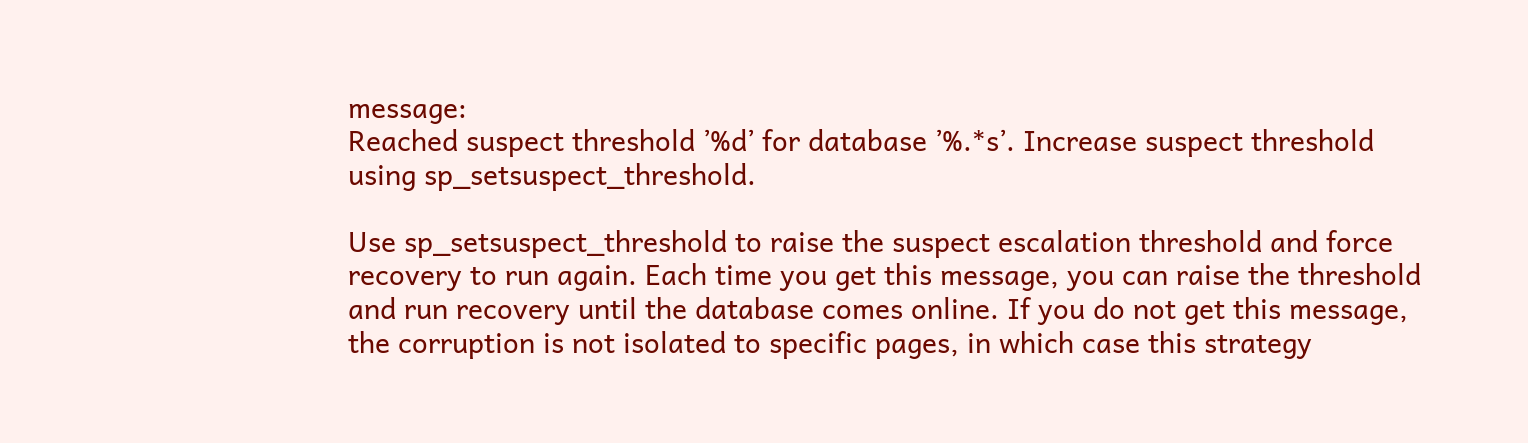message:
Reached suspect threshold ’%d’ for database ’%.*s’. Increase suspect threshold using sp_setsuspect_threshold.

Use sp_setsuspect_threshold to raise the suspect escalation threshold and force recovery to run again. Each time you get this message, you can raise the threshold and run recovery until the database comes online. If you do not get this message, the corruption is not isolated to specific pages, in which case this strategy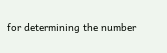for determining the number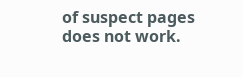of suspect pages does not work.